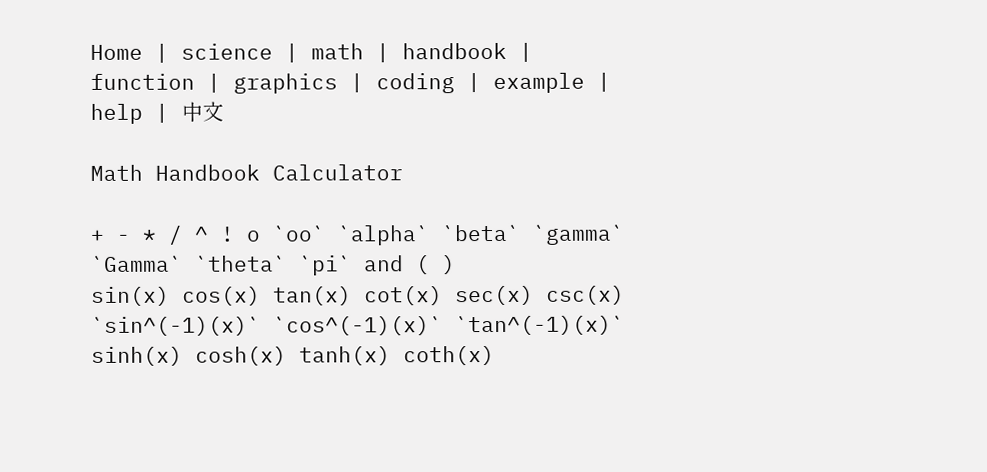Home | science | math | handbook | function | graphics | coding | example | help | 中文

Math Handbook Calculator

+ - * / ^ ! o `oo` `alpha` `beta` `gamma` `Gamma` `theta` `pi` and ( )
sin(x) cos(x) tan(x) cot(x) sec(x) csc(x) `sin^(-1)(x)` `cos^(-1)(x)` `tan^(-1)(x)`
sinh(x) cosh(x) tanh(x) coth(x)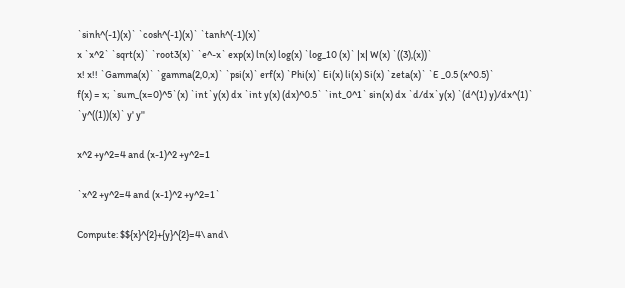`sinh^(-1)(x)` `cosh^(-1)(x)` `tanh^(-1)(x)`
x `x^2` `sqrt(x)` `root3(x)` `e^-x` exp(x) ln(x) log(x) `log_10 (x)` |x| W(x) `((3),(x))`
x! x!! `Gamma(x)` `gamma(2,0,x)` `psi(x)` erf(x) `Phi(x)` Ei(x) li(x) Si(x) `zeta(x)` `E _0.5 (x^0.5)`
f(x) = x; `sum_(x=0)^5`(x) `int`y(x) dx `int y(x) (dx)^0.5` `int_0^1` sin(x) dx `d/dx`y(x) `(d^(1) y)/dx^(1)` `y^((1))(x)` y' y''

x^2 +y^2=4 and (x-1)^2 +y^2=1

`x^2 +y^2=4 and (x-1)^2 +y^2=1`

Compute: $${x}^{2}+{y}^{2}=4\ and\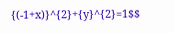{(-1+x)}^{2}+{y}^{2}=1$$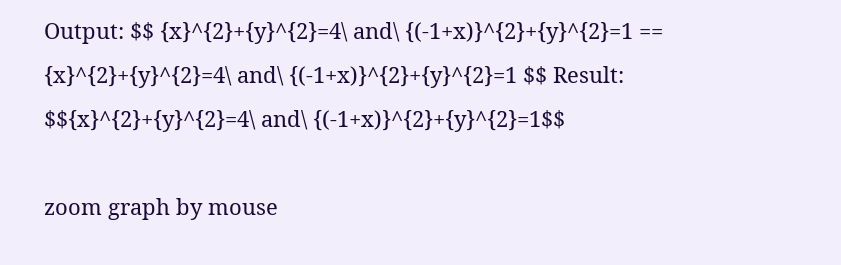Output: $$ {x}^{2}+{y}^{2}=4\ and\ {(-1+x)}^{2}+{y}^{2}=1 == {x}^{2}+{y}^{2}=4\ and\ {(-1+x)}^{2}+{y}^{2}=1 $$ Result: $${x}^{2}+{y}^{2}=4\ and\ {(-1+x)}^{2}+{y}^{2}=1$$

zoom graph by mouse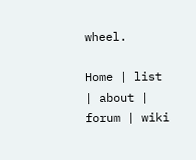wheel.

Home | list | about | forum | wiki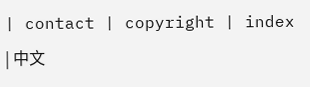| contact | copyright | index | 中文